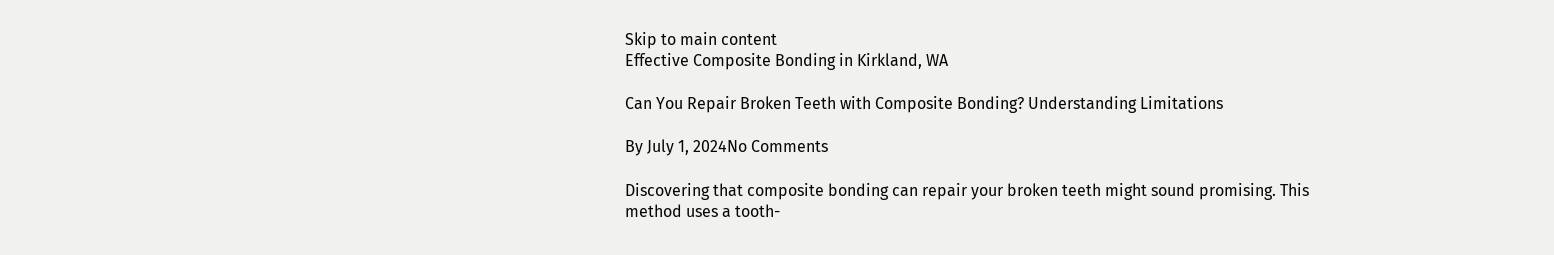Skip to main content
Effective Composite Bonding in Kirkland, WA

Can You Repair Broken Teeth with Composite Bonding? Understanding Limitations

By July 1, 2024No Comments

Discovering that composite bonding can repair your broken teeth might sound promising. This method uses a tooth-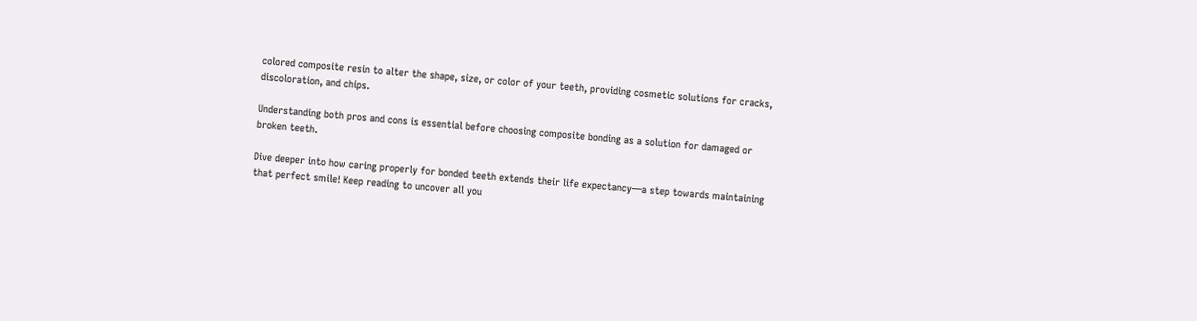colored composite resin to alter the shape, size, or color of your teeth, providing cosmetic solutions for cracks, discoloration, and chips.

Understanding both pros and cons is essential before choosing composite bonding as a solution for damaged or broken teeth.

Dive deeper into how caring properly for bonded teeth extends their life expectancy—a step towards maintaining that perfect smile! Keep reading to uncover all you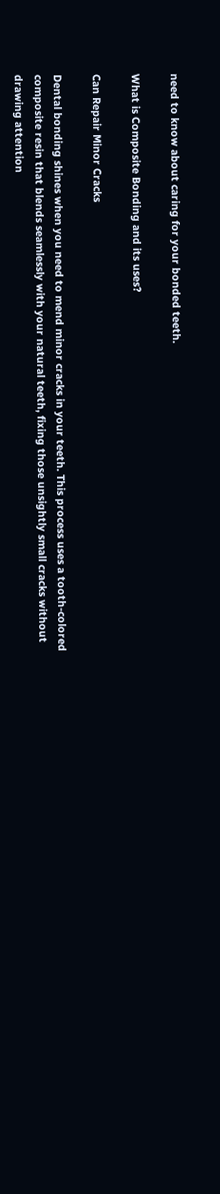need to know about caring for your bonded teeth.

What is Composite Bonding and its uses?

Can Repair Minor Cracks

Dental bonding shines when you need to mend minor cracks in your teeth. This process uses a tooth-colored composite resin that blends seamlessly with your natural teeth, fixing those unsightly small cracks without drawing attention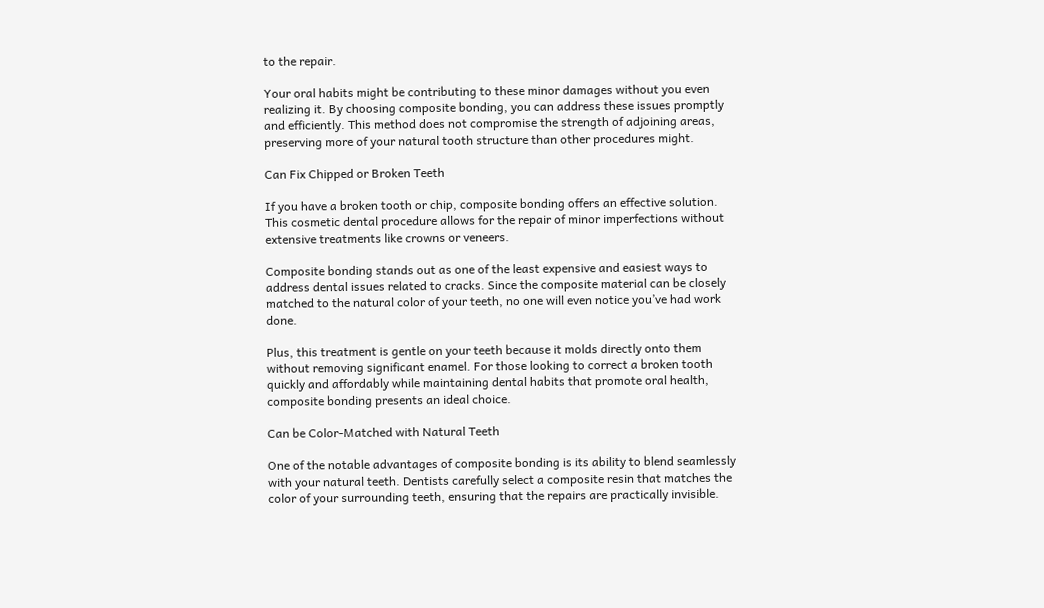to the repair.

Your oral habits might be contributing to these minor damages without you even realizing it. By choosing composite bonding, you can address these issues promptly and efficiently. This method does not compromise the strength of adjoining areas, preserving more of your natural tooth structure than other procedures might.

Can Fix Chipped or Broken Teeth

If you have a broken tooth or chip, composite bonding offers an effective solution. This cosmetic dental procedure allows for the repair of minor imperfections without extensive treatments like crowns or veneers.

Composite bonding stands out as one of the least expensive and easiest ways to address dental issues related to cracks. Since the composite material can be closely matched to the natural color of your teeth, no one will even notice you’ve had work done.

Plus, this treatment is gentle on your teeth because it molds directly onto them without removing significant enamel. For those looking to correct a broken tooth quickly and affordably while maintaining dental habits that promote oral health, composite bonding presents an ideal choice.

Can be Color-Matched with Natural Teeth

One of the notable advantages of composite bonding is its ability to blend seamlessly with your natural teeth. Dentists carefully select a composite resin that matches the color of your surrounding teeth, ensuring that the repairs are practically invisible.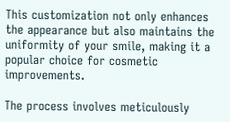This customization not only enhances the appearance but also maintains the uniformity of your smile, making it a popular choice for cosmetic improvements.

The process involves meticulously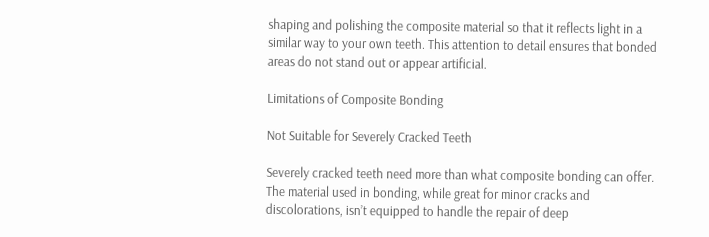shaping and polishing the composite material so that it reflects light in a similar way to your own teeth. This attention to detail ensures that bonded areas do not stand out or appear artificial.

Limitations of Composite Bonding

Not Suitable for Severely Cracked Teeth

Severely cracked teeth need more than what composite bonding can offer. The material used in bonding, while great for minor cracks and discolorations, isn’t equipped to handle the repair of deep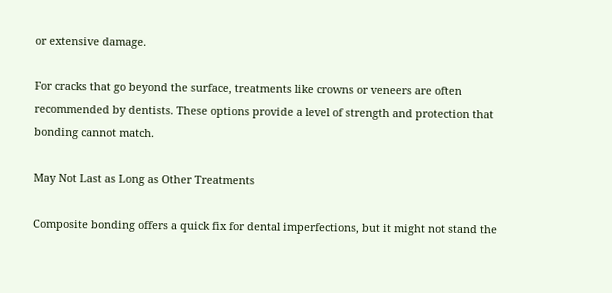or extensive damage.

For cracks that go beyond the surface, treatments like crowns or veneers are often recommended by dentists. These options provide a level of strength and protection that bonding cannot match.

May Not Last as Long as Other Treatments

Composite bonding offers a quick fix for dental imperfections, but it might not stand the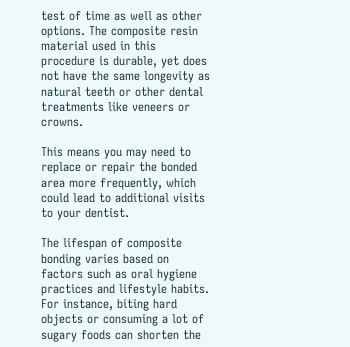test of time as well as other options. The composite resin material used in this procedure is durable, yet does not have the same longevity as natural teeth or other dental treatments like veneers or crowns.

This means you may need to replace or repair the bonded area more frequently, which could lead to additional visits to your dentist.

The lifespan of composite bonding varies based on factors such as oral hygiene practices and lifestyle habits. For instance, biting hard objects or consuming a lot of sugary foods can shorten the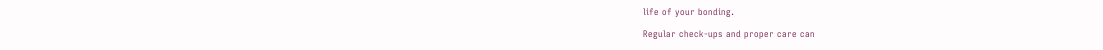life of your bonding.

Regular check-ups and proper care can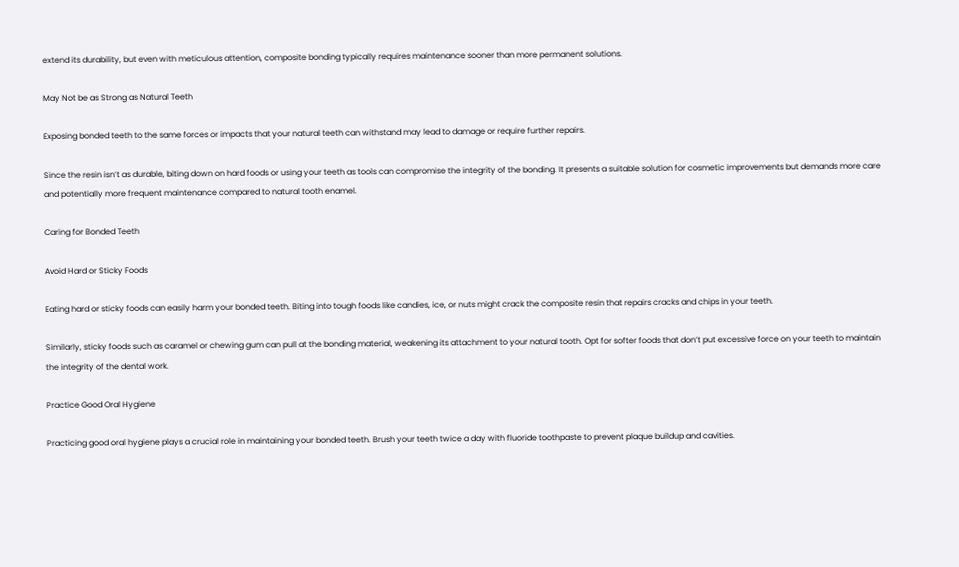extend its durability, but even with meticulous attention, composite bonding typically requires maintenance sooner than more permanent solutions.

May Not be as Strong as Natural Teeth

Exposing bonded teeth to the same forces or impacts that your natural teeth can withstand may lead to damage or require further repairs.

Since the resin isn’t as durable, biting down on hard foods or using your teeth as tools can compromise the integrity of the bonding. It presents a suitable solution for cosmetic improvements but demands more care and potentially more frequent maintenance compared to natural tooth enamel.

Caring for Bonded Teeth

Avoid Hard or Sticky Foods

Eating hard or sticky foods can easily harm your bonded teeth. Biting into tough foods like candies, ice, or nuts might crack the composite resin that repairs cracks and chips in your teeth.

Similarly, sticky foods such as caramel or chewing gum can pull at the bonding material, weakening its attachment to your natural tooth. Opt for softer foods that don’t put excessive force on your teeth to maintain the integrity of the dental work.

Practice Good Oral Hygiene

Practicing good oral hygiene plays a crucial role in maintaining your bonded teeth. Brush your teeth twice a day with fluoride toothpaste to prevent plaque buildup and cavities.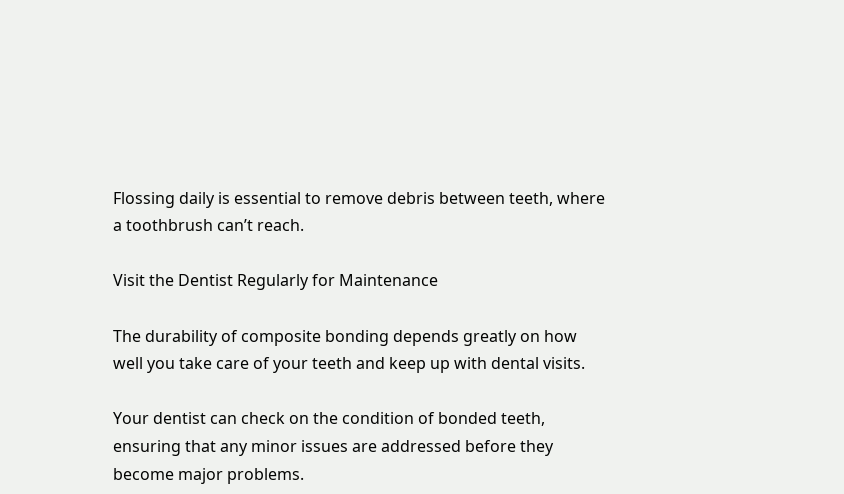Flossing daily is essential to remove debris between teeth, where a toothbrush can’t reach.

Visit the Dentist Regularly for Maintenance

The durability of composite bonding depends greatly on how well you take care of your teeth and keep up with dental visits.

Your dentist can check on the condition of bonded teeth, ensuring that any minor issues are addressed before they become major problems.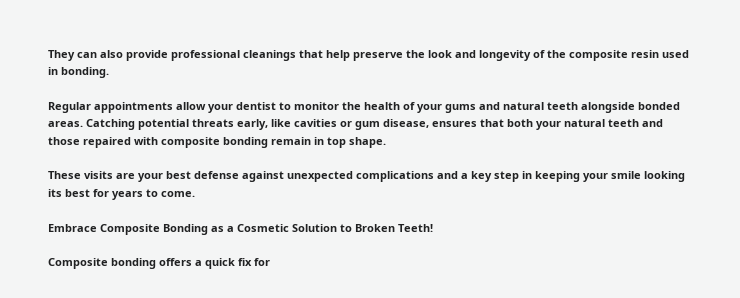They can also provide professional cleanings that help preserve the look and longevity of the composite resin used in bonding.

Regular appointments allow your dentist to monitor the health of your gums and natural teeth alongside bonded areas. Catching potential threats early, like cavities or gum disease, ensures that both your natural teeth and those repaired with composite bonding remain in top shape.

These visits are your best defense against unexpected complications and a key step in keeping your smile looking its best for years to come.

Embrace Composite Bonding as a Cosmetic Solution to Broken Teeth!

Composite bonding offers a quick fix for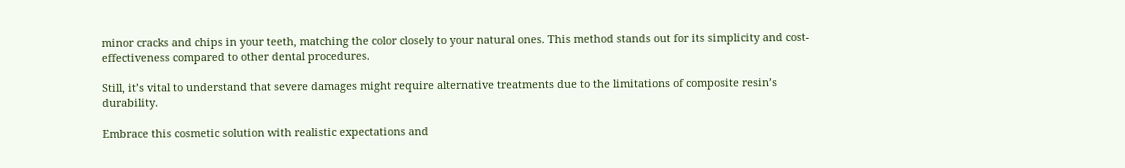minor cracks and chips in your teeth, matching the color closely to your natural ones. This method stands out for its simplicity and cost-effectiveness compared to other dental procedures.

Still, it’s vital to understand that severe damages might require alternative treatments due to the limitations of composite resin’s durability.

Embrace this cosmetic solution with realistic expectations and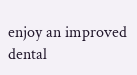enjoy an improved dental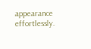appearance effortlessly.